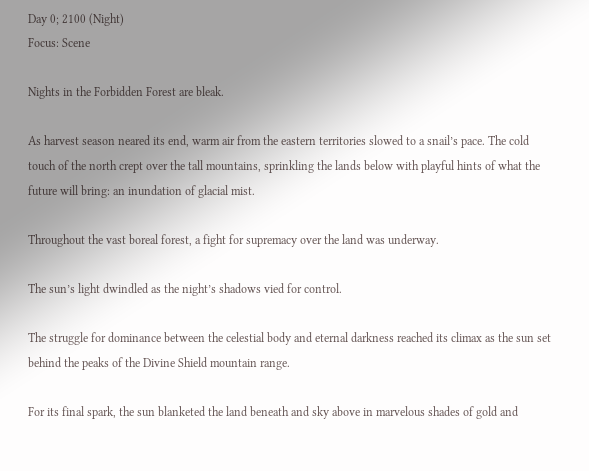Day 0; 2100 (Night)
Focus: Scene

Nights in the Forbidden Forest are bleak.

As harvest season neared its end, warm air from the eastern territories slowed to a snail’s pace. The cold touch of the north crept over the tall mountains, sprinkling the lands below with playful hints of what the future will bring: an inundation of glacial mist.

Throughout the vast boreal forest, a fight for supremacy over the land was underway.

The sun’s light dwindled as the night’s shadows vied for control.

The struggle for dominance between the celestial body and eternal darkness reached its climax as the sun set behind the peaks of the Divine Shield mountain range.

For its final spark, the sun blanketed the land beneath and sky above in marvelous shades of gold and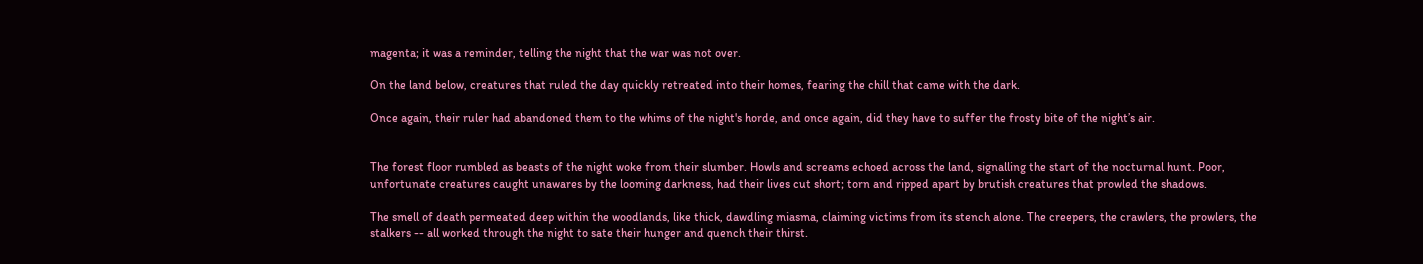magenta; it was a reminder, telling the night that the war was not over.

On the land below, creatures that ruled the day quickly retreated into their homes, fearing the chill that came with the dark.

Once again, their ruler had abandoned them to the whims of the night's horde, and once again, did they have to suffer the frosty bite of the night’s air.


The forest floor rumbled as beasts of the night woke from their slumber. Howls and screams echoed across the land, signalling the start of the nocturnal hunt. Poor, unfortunate creatures caught unawares by the looming darkness, had their lives cut short; torn and ripped apart by brutish creatures that prowled the shadows.

The smell of death permeated deep within the woodlands, like thick, dawdling miasma, claiming victims from its stench alone. The creepers, the crawlers, the prowlers, the stalkers -- all worked through the night to sate their hunger and quench their thirst.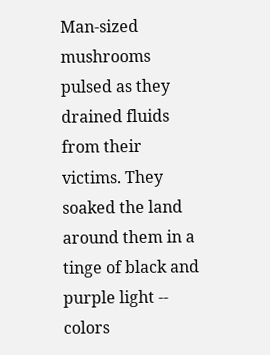Man-sized mushrooms pulsed as they drained fluids from their victims. They soaked the land around them in a tinge of black and purple light -- colors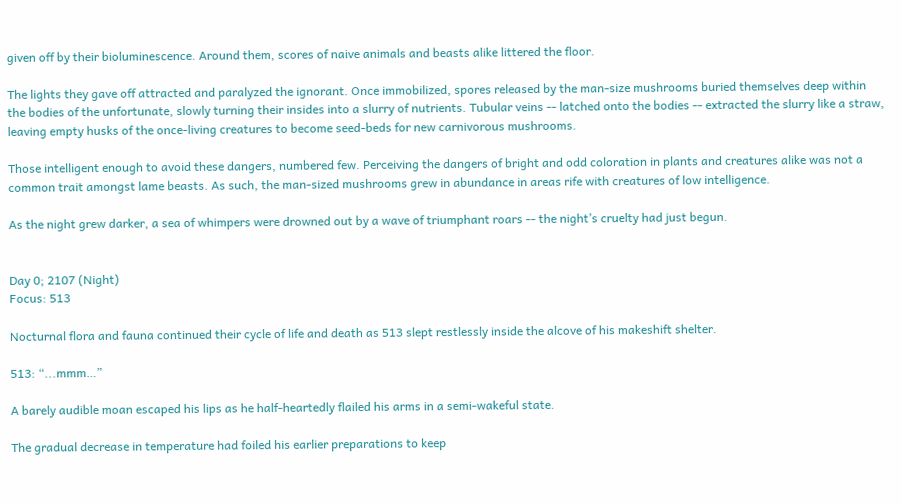given off by their bioluminescence. Around them, scores of naive animals and beasts alike littered the floor.

The lights they gave off attracted and paralyzed the ignorant. Once immobilized, spores released by the man-size mushrooms buried themselves deep within the bodies of the unfortunate, slowly turning their insides into a slurry of nutrients. Tubular veins -- latched onto the bodies -- extracted the slurry like a straw, leaving empty husks of the once-living creatures to become seed-beds for new carnivorous mushrooms.

Those intelligent enough to avoid these dangers, numbered few. Perceiving the dangers of bright and odd coloration in plants and creatures alike was not a common trait amongst lame beasts. As such, the man-sized mushrooms grew in abundance in areas rife with creatures of low intelligence.

As the night grew darker, a sea of whimpers were drowned out by a wave of triumphant roars -- the night’s cruelty had just begun.


Day 0; 2107 (Night)
Focus: 513

Nocturnal flora and fauna continued their cycle of life and death as 513 slept restlessly inside the alcove of his makeshift shelter.

513: “...mmm…”

A barely audible moan escaped his lips as he half-heartedly flailed his arms in a semi-wakeful state.

The gradual decrease in temperature had foiled his earlier preparations to keep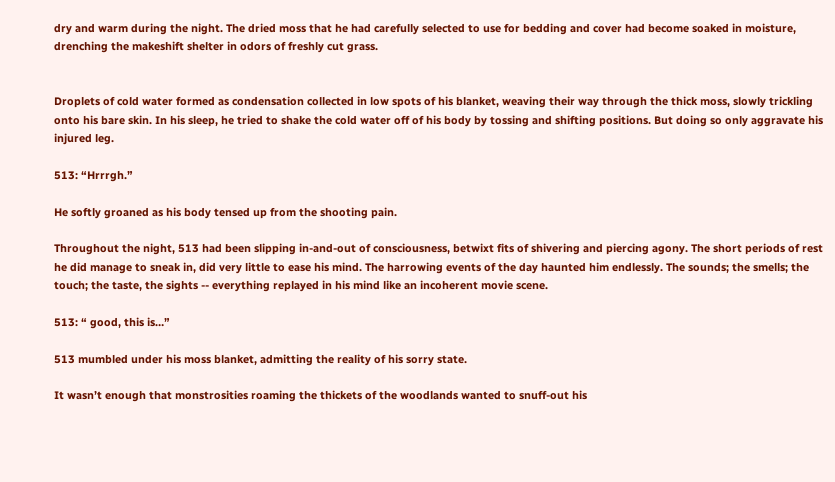dry and warm during the night. The dried moss that he had carefully selected to use for bedding and cover had become soaked in moisture, drenching the makeshift shelter in odors of freshly cut grass.


Droplets of cold water formed as condensation collected in low spots of his blanket, weaving their way through the thick moss, slowly trickling onto his bare skin. In his sleep, he tried to shake the cold water off of his body by tossing and shifting positions. But doing so only aggravate his injured leg.

513: “Hrrrgh.”

He softly groaned as his body tensed up from the shooting pain.

Throughout the night, 513 had been slipping in-and-out of consciousness, betwixt fits of shivering and piercing agony. The short periods of rest he did manage to sneak in, did very little to ease his mind. The harrowing events of the day haunted him endlessly. The sounds; the smells; the touch; the taste, the sights -- everything replayed in his mind like an incoherent movie scene.

513: “ good, this is…”

513 mumbled under his moss blanket, admitting the reality of his sorry state.

It wasn’t enough that monstrosities roaming the thickets of the woodlands wanted to snuff-out his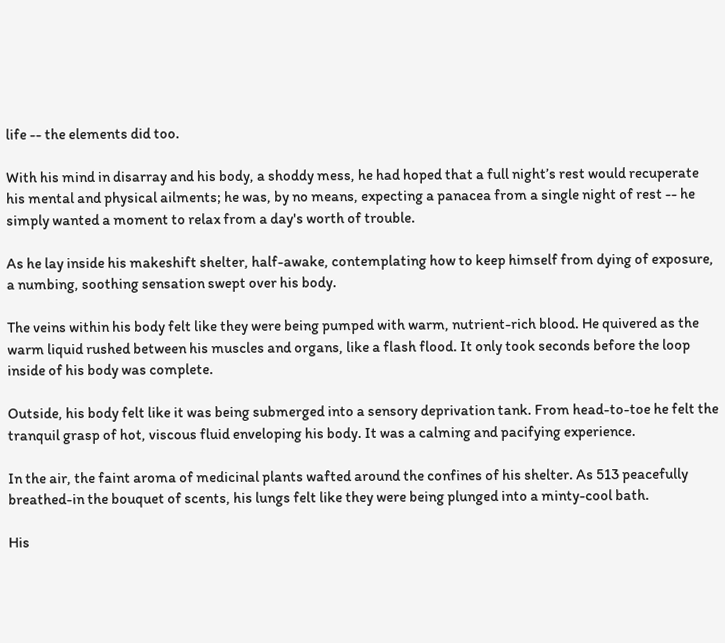life -- the elements did too.

With his mind in disarray and his body, a shoddy mess, he had hoped that a full night’s rest would recuperate his mental and physical ailments; he was, by no means, expecting a panacea from a single night of rest -- he simply wanted a moment to relax from a day's worth of trouble.

As he lay inside his makeshift shelter, half-awake, contemplating how to keep himself from dying of exposure, a numbing, soothing sensation swept over his body.

The veins within his body felt like they were being pumped with warm, nutrient-rich blood. He quivered as the warm liquid rushed between his muscles and organs, like a flash flood. It only took seconds before the loop inside of his body was complete.

Outside, his body felt like it was being submerged into a sensory deprivation tank. From head-to-toe he felt the tranquil grasp of hot, viscous fluid enveloping his body. It was a calming and pacifying experience.

In the air, the faint aroma of medicinal plants wafted around the confines of his shelter. As 513 peacefully breathed-in the bouquet of scents, his lungs felt like they were being plunged into a minty-cool bath.

His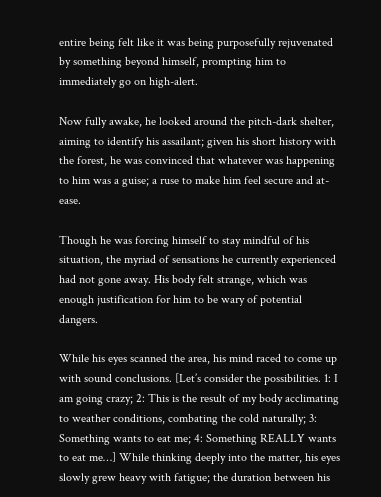entire being felt like it was being purposefully rejuvenated by something beyond himself, prompting him to immediately go on high-alert.

Now fully awake, he looked around the pitch-dark shelter, aiming to identify his assailant; given his short history with the forest, he was convinced that whatever was happening to him was a guise; a ruse to make him feel secure and at-ease.

Though he was forcing himself to stay mindful of his situation, the myriad of sensations he currently experienced had not gone away. His body felt strange, which was enough justification for him to be wary of potential dangers.

While his eyes scanned the area, his mind raced to come up with sound conclusions. [Let’s consider the possibilities. 1: I am going crazy; 2: This is the result of my body acclimating to weather conditions, combating the cold naturally; 3: Something wants to eat me; 4: Something REALLY wants to eat me…] While thinking deeply into the matter, his eyes slowly grew heavy with fatigue; the duration between his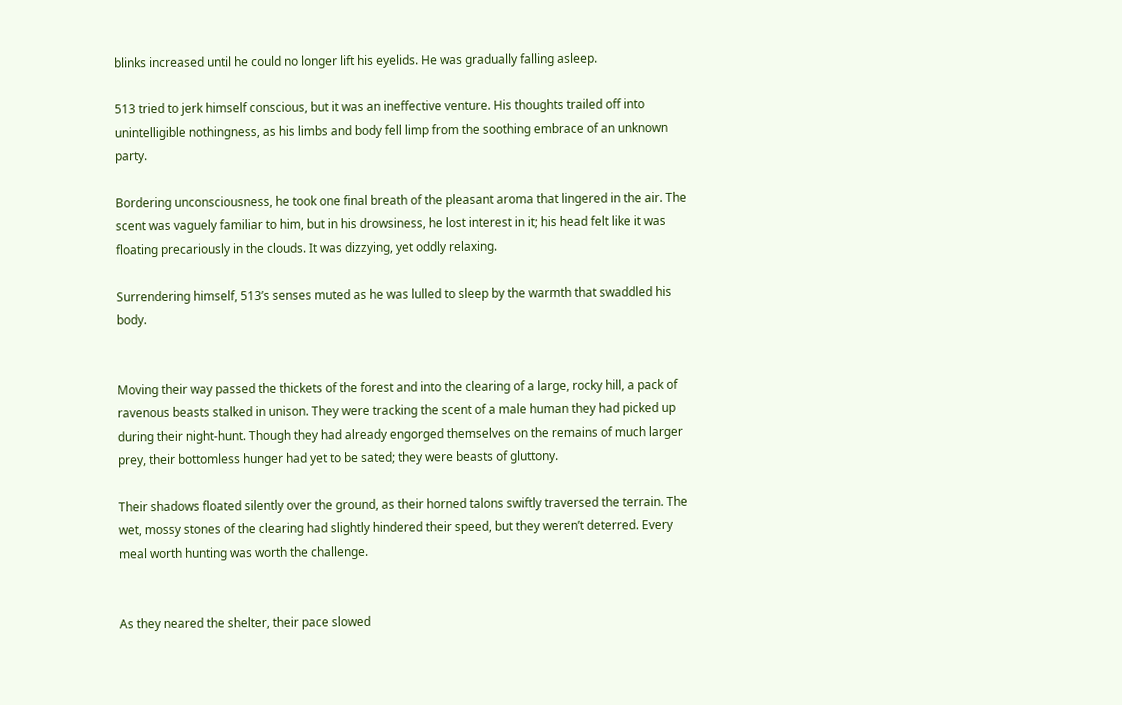blinks increased until he could no longer lift his eyelids. He was gradually falling asleep.

513 tried to jerk himself conscious, but it was an ineffective venture. His thoughts trailed off into unintelligible nothingness, as his limbs and body fell limp from the soothing embrace of an unknown party.

Bordering unconsciousness, he took one final breath of the pleasant aroma that lingered in the air. The scent was vaguely familiar to him, but in his drowsiness, he lost interest in it; his head felt like it was floating precariously in the clouds. It was dizzying, yet oddly relaxing.

Surrendering himself, 513’s senses muted as he was lulled to sleep by the warmth that swaddled his body.


Moving their way passed the thickets of the forest and into the clearing of a large, rocky hill, a pack of ravenous beasts stalked in unison. They were tracking the scent of a male human they had picked up during their night-hunt. Though they had already engorged themselves on the remains of much larger prey, their bottomless hunger had yet to be sated; they were beasts of gluttony.

Their shadows floated silently over the ground, as their horned talons swiftly traversed the terrain. The wet, mossy stones of the clearing had slightly hindered their speed, but they weren’t deterred. Every meal worth hunting was worth the challenge.


As they neared the shelter, their pace slowed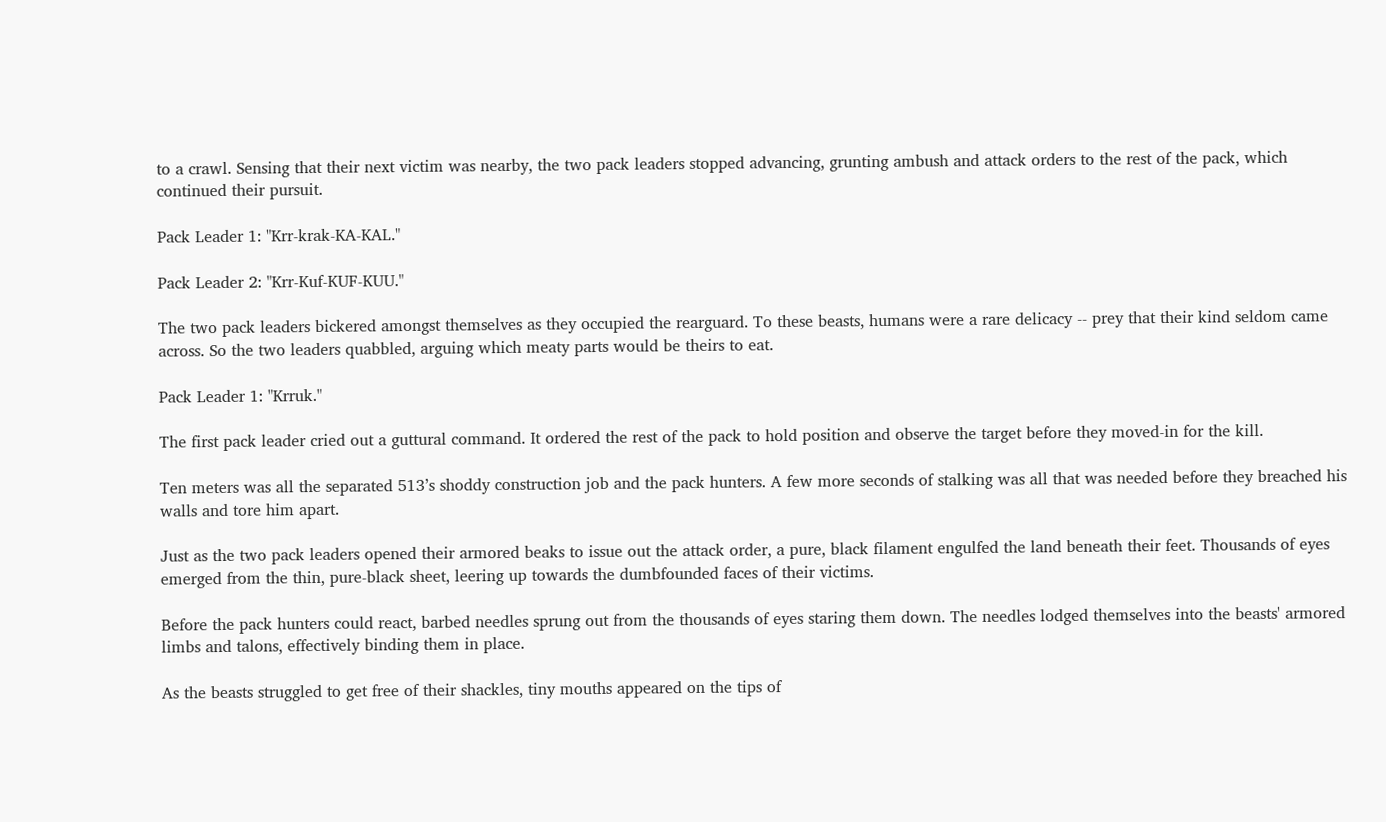to a crawl. Sensing that their next victim was nearby, the two pack leaders stopped advancing, grunting ambush and attack orders to the rest of the pack, which continued their pursuit.

Pack Leader 1: "Krr-krak-KA-KAL."

Pack Leader 2: "Krr-Kuf-KUF-KUU."

The two pack leaders bickered amongst themselves as they occupied the rearguard. To these beasts, humans were a rare delicacy -- prey that their kind seldom came across. So the two leaders quabbled, arguing which meaty parts would be theirs to eat.

Pack Leader 1: "Krruk."

The first pack leader cried out a guttural command. It ordered the rest of the pack to hold position and observe the target before they moved-in for the kill.

Ten meters was all the separated 513’s shoddy construction job and the pack hunters. A few more seconds of stalking was all that was needed before they breached his walls and tore him apart.

Just as the two pack leaders opened their armored beaks to issue out the attack order, a pure, black filament engulfed the land beneath their feet. Thousands of eyes emerged from the thin, pure-black sheet, leering up towards the dumbfounded faces of their victims.

Before the pack hunters could react, barbed needles sprung out from the thousands of eyes staring them down. The needles lodged themselves into the beasts' armored limbs and talons, effectively binding them in place.

As the beasts struggled to get free of their shackles, tiny mouths appeared on the tips of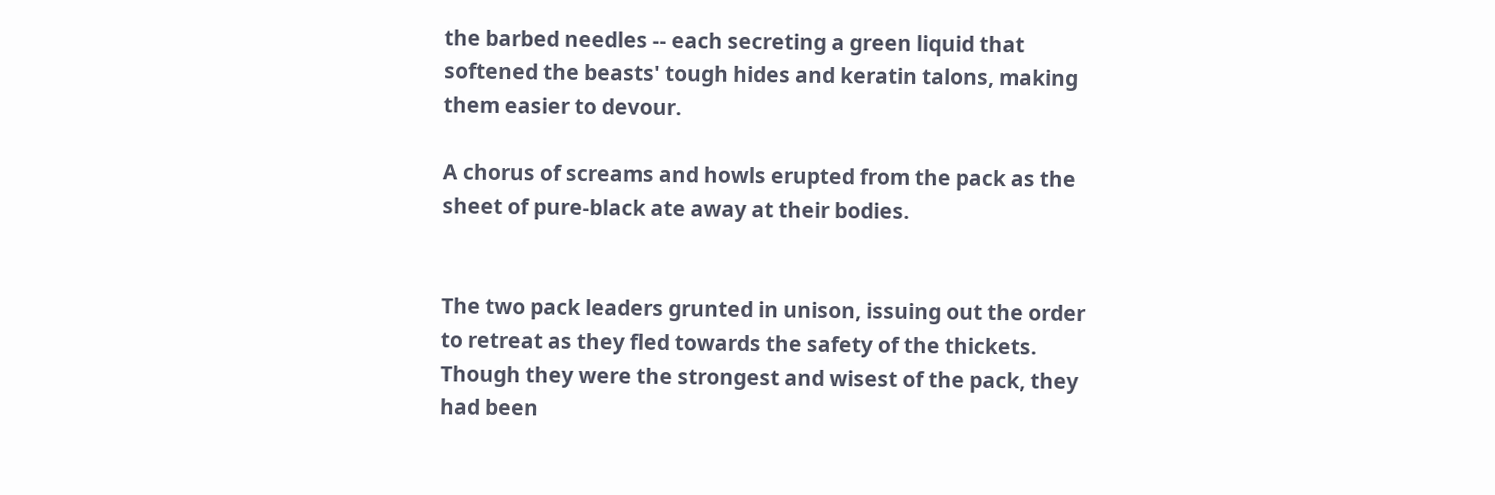the barbed needles -- each secreting a green liquid that softened the beasts' tough hides and keratin talons, making them easier to devour.

A chorus of screams and howls erupted from the pack as the sheet of pure-black ate away at their bodies.


The two pack leaders grunted in unison, issuing out the order to retreat as they fled towards the safety of the thickets. Though they were the strongest and wisest of the pack, they had been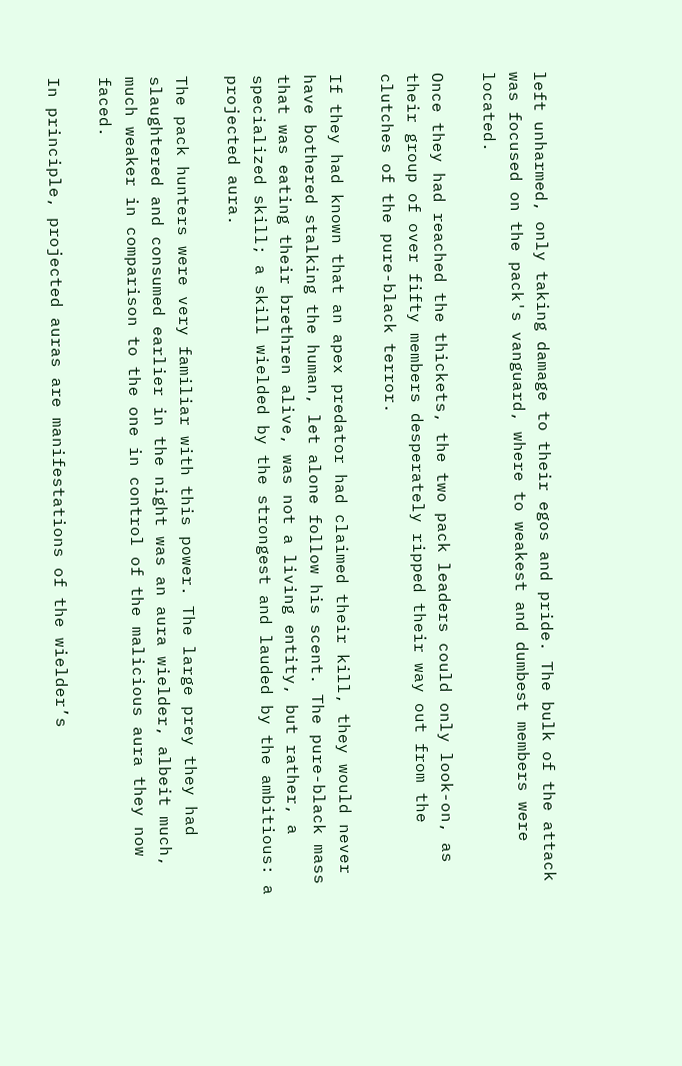left unharmed, only taking damage to their egos and pride. The bulk of the attack was focused on the pack's vanguard, where to weakest and dumbest members were located.

Once they had reached the thickets, the two pack leaders could only look-on, as their group of over fifty members desperately ripped their way out from the clutches of the pure-black terror.

If they had known that an apex predator had claimed their kill, they would never have bothered stalking the human, let alone follow his scent. The pure-black mass that was eating their brethren alive, was not a living entity, but rather, a specialized skill; a skill wielded by the strongest and lauded by the ambitious: a projected aura.

The pack hunters were very familiar with this power. The large prey they had slaughtered and consumed earlier in the night was an aura wielder, albeit much, much weaker in comparison to the one in control of the malicious aura they now faced.

In principle, projected auras are manifestations of the wielder’s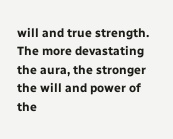will and true strength. The more devastating the aura, the stronger the will and power of the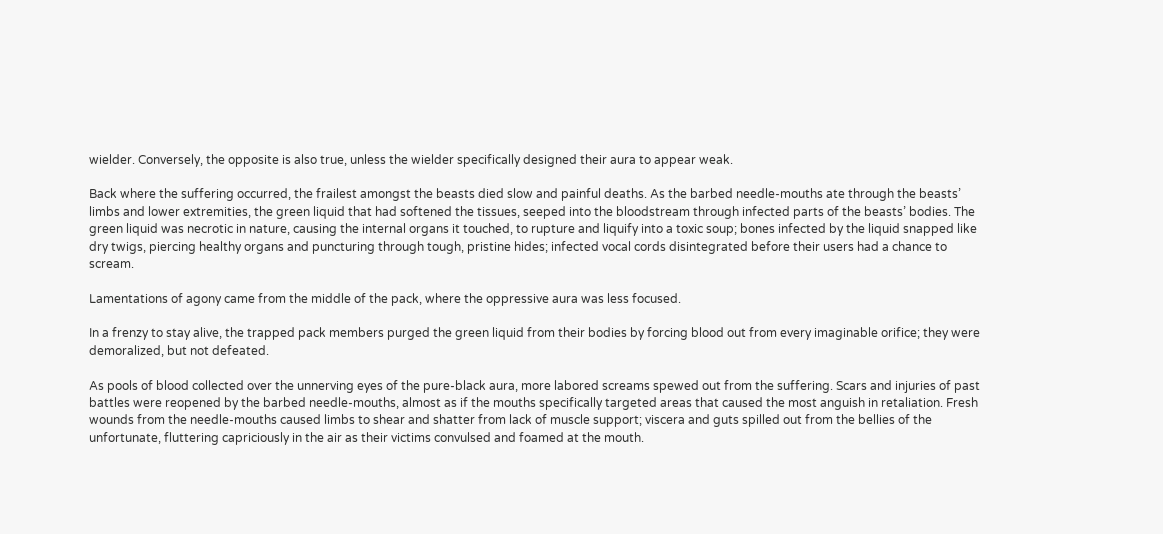wielder. Conversely, the opposite is also true, unless the wielder specifically designed their aura to appear weak.

Back where the suffering occurred, the frailest amongst the beasts died slow and painful deaths. As the barbed needle-mouths ate through the beasts’ limbs and lower extremities, the green liquid that had softened the tissues, seeped into the bloodstream through infected parts of the beasts’ bodies. The green liquid was necrotic in nature, causing the internal organs it touched, to rupture and liquify into a toxic soup; bones infected by the liquid snapped like dry twigs, piercing healthy organs and puncturing through tough, pristine hides; infected vocal cords disintegrated before their users had a chance to scream.

Lamentations of agony came from the middle of the pack, where the oppressive aura was less focused.

In a frenzy to stay alive, the trapped pack members purged the green liquid from their bodies by forcing blood out from every imaginable orifice; they were demoralized, but not defeated.

As pools of blood collected over the unnerving eyes of the pure-black aura, more labored screams spewed out from the suffering. Scars and injuries of past battles were reopened by the barbed needle-mouths, almost as if the mouths specifically targeted areas that caused the most anguish in retaliation. Fresh wounds from the needle-mouths caused limbs to shear and shatter from lack of muscle support; viscera and guts spilled out from the bellies of the unfortunate, fluttering capriciously in the air as their victims convulsed and foamed at the mouth.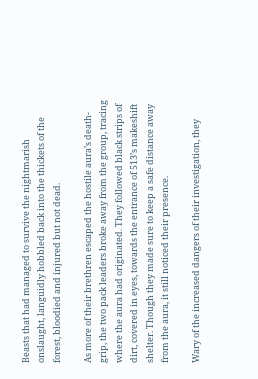Beasts that had managed to survive the nightmarish onslaught, languidly hobbled back into the thickets of the forest, bloodied and injured but not dead.

As more of their brethren escaped the hostile aura’s death-grip, the two pack leaders broke away from the group, tracing where the aura had originated. They followed black strips of dirt, covered in eyes, towards the entrance of 513’s makeshift shelter. Though they made sure to keep a safe distance away from the aura, it still noticed their presence.

Wary of the increased dangers of their investigation, they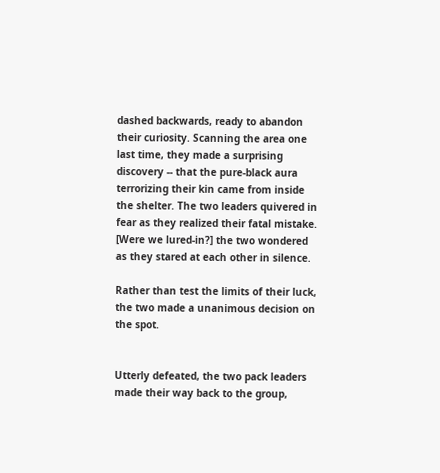dashed backwards, ready to abandon their curiosity. Scanning the area one last time, they made a surprising discovery -- that the pure-black aura terrorizing their kin came from inside the shelter. The two leaders quivered in fear as they realized their fatal mistake. [Were we lured-in?] the two wondered as they stared at each other in silence.

Rather than test the limits of their luck, the two made a unanimous decision on the spot.


Utterly defeated, the two pack leaders made their way back to the group,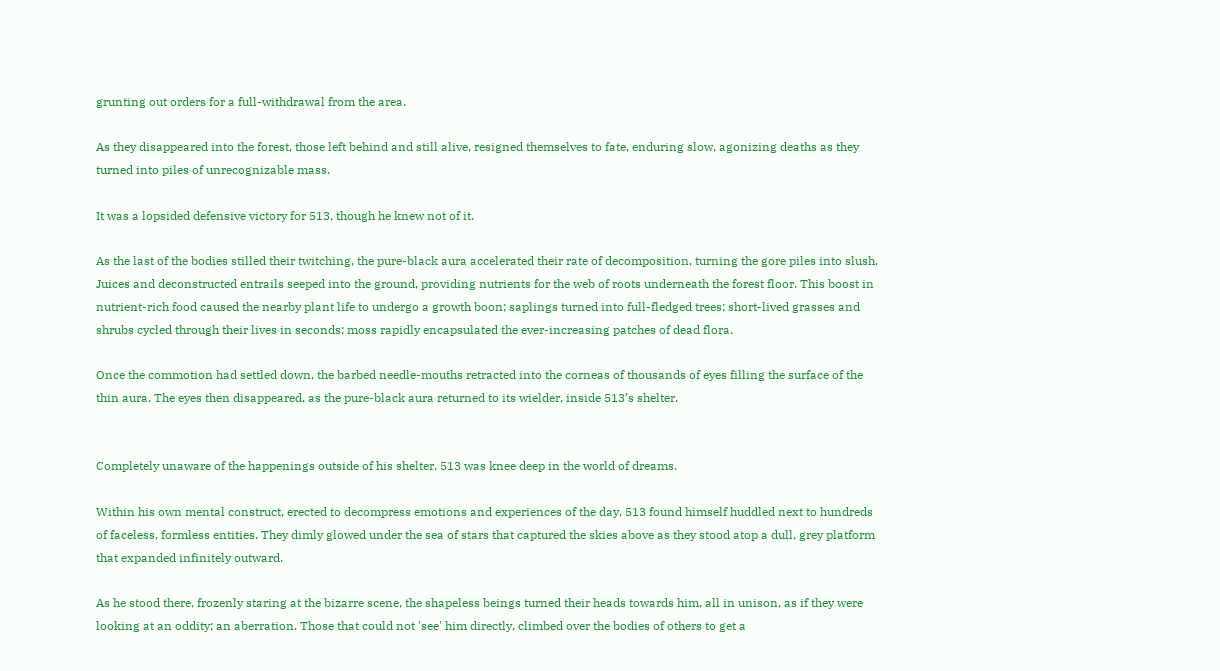grunting out orders for a full-withdrawal from the area.

As they disappeared into the forest, those left behind and still alive, resigned themselves to fate, enduring slow, agonizing deaths as they turned into piles of unrecognizable mass.

It was a lopsided defensive victory for 513, though he knew not of it.

As the last of the bodies stilled their twitching, the pure-black aura accelerated their rate of decomposition, turning the gore piles into slush. Juices and deconstructed entrails seeped into the ground, providing nutrients for the web of roots underneath the forest floor. This boost in nutrient-rich food caused the nearby plant life to undergo a growth boon; saplings turned into full-fledged trees; short-lived grasses and shrubs cycled through their lives in seconds; moss rapidly encapsulated the ever-increasing patches of dead flora.

Once the commotion had settled down, the barbed needle-mouths retracted into the corneas of thousands of eyes filling the surface of the thin aura. The eyes then disappeared, as the pure-black aura returned to its wielder, inside 513’s shelter.


Completely unaware of the happenings outside of his shelter, 513 was knee deep in the world of dreams.

Within his own mental construct, erected to decompress emotions and experiences of the day, 513 found himself huddled next to hundreds of faceless, formless entities. They dimly glowed under the sea of stars that captured the skies above as they stood atop a dull, grey platform that expanded infinitely outward.

As he stood there, frozenly staring at the bizarre scene, the shapeless beings turned their heads towards him, all in unison, as if they were looking at an oddity; an aberration. Those that could not 'see' him directly, climbed over the bodies of others to get a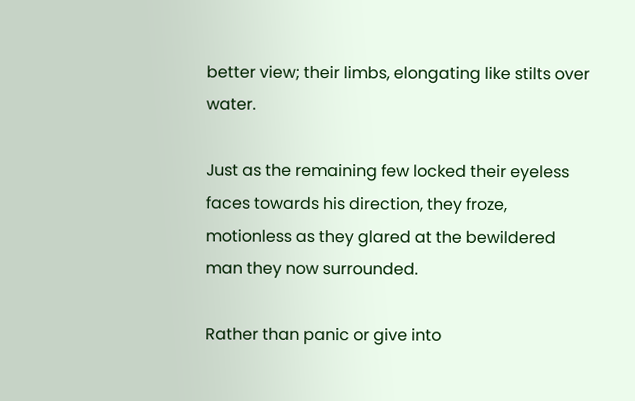better view; their limbs, elongating like stilts over water.

Just as the remaining few locked their eyeless faces towards his direction, they froze, motionless as they glared at the bewildered man they now surrounded.

Rather than panic or give into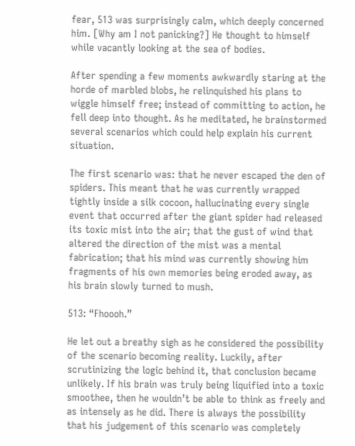fear, 513 was surprisingly calm, which deeply concerned him. [Why am I not panicking?] He thought to himself while vacantly looking at the sea of bodies.

After spending a few moments awkwardly staring at the horde of marbled blobs, he relinquished his plans to wiggle himself free; instead of committing to action, he fell deep into thought. As he meditated, he brainstormed several scenarios which could help explain his current situation.

The first scenario was: that he never escaped the den of spiders. This meant that he was currently wrapped tightly inside a silk cocoon, hallucinating every single event that occurred after the giant spider had released its toxic mist into the air; that the gust of wind that altered the direction of the mist was a mental fabrication; that his mind was currently showing him fragments of his own memories being eroded away, as his brain slowly turned to mush.

513: “Fhoooh.”

He let out a breathy sigh as he considered the possibility of the scenario becoming reality. Luckily, after scrutinizing the logic behind it, that conclusion became unlikely. If his brain was truly being liquified into a toxic smoothee, then he wouldn’t be able to think as freely and as intensely as he did. There is always the possibility that his judgement of this scenario was completely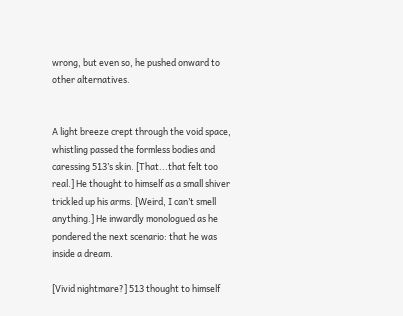wrong, but even so, he pushed onward to other alternatives.


A light breeze crept through the void space, whistling passed the formless bodies and caressing 513’s skin. [That...that felt too real.] He thought to himself as a small shiver trickled up his arms. [Weird, I can’t smell anything.] He inwardly monologued as he pondered the next scenario: that he was inside a dream.

[Vivid nightmare?] 513 thought to himself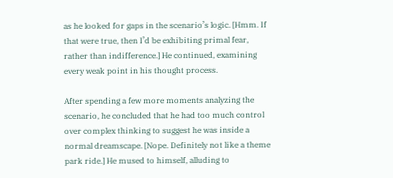as he looked for gaps in the scenario’s logic. [Hmm. If that were true, then I’d be exhibiting primal fear, rather than indifference.] He continued, examining every weak point in his thought process.

After spending a few more moments analyzing the scenario, he concluded that he had too much control over complex thinking to suggest he was inside a normal dreamscape. [Nope. Definitely not like a theme park ride.] He mused to himself, alluding to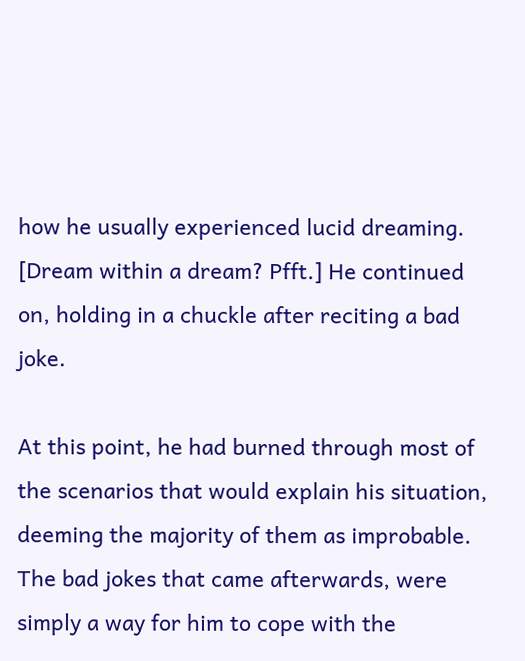how he usually experienced lucid dreaming. [Dream within a dream? Pfft.] He continued on, holding in a chuckle after reciting a bad joke.

At this point, he had burned through most of the scenarios that would explain his situation, deeming the majority of them as improbable. The bad jokes that came afterwards, were simply a way for him to cope with the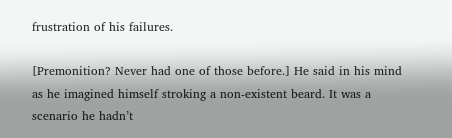frustration of his failures.

[Premonition? Never had one of those before.] He said in his mind as he imagined himself stroking a non-existent beard. It was a scenario he hadn’t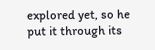explored yet, so he put it through its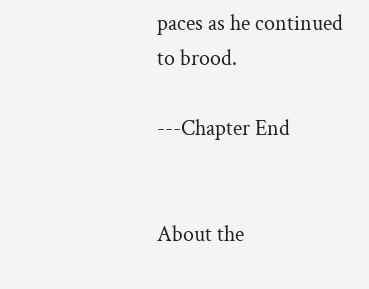paces as he continued to brood.

---Chapter End


About the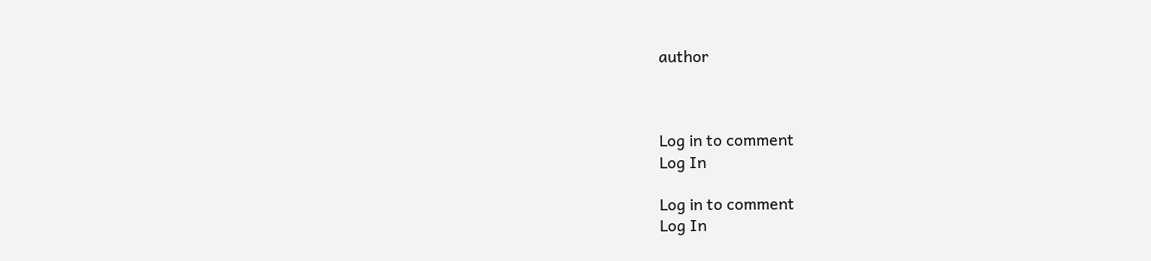author



Log in to comment
Log In

Log in to comment
Log In